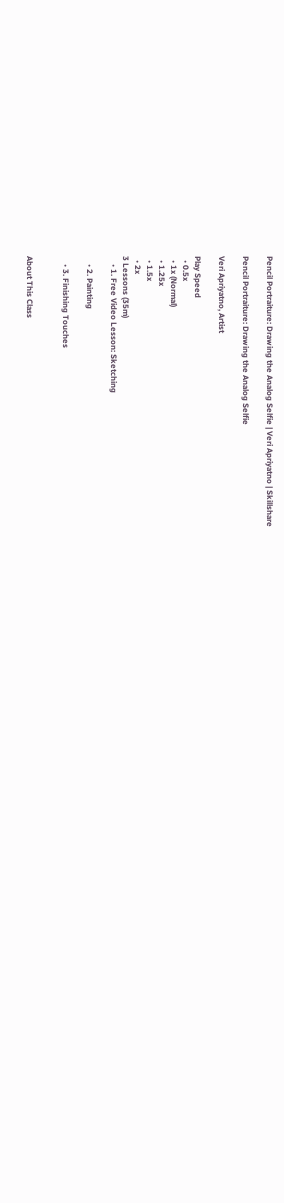Pencil Portraiture: Drawing the Analog Selfie | Veri Apriyatno | Skillshare

Pencil Portraiture: Drawing the Analog Selfie

Veri Apriyatno, Artist

Play Speed
  • 0.5x
  • 1x (Normal)
  • 1.25x
  • 1.5x
  • 2x
3 Lessons (35m)
    • 1. Free Video Lesson: Sketching

    • 2. Painting

    • 3. Finishing Touches


About This Class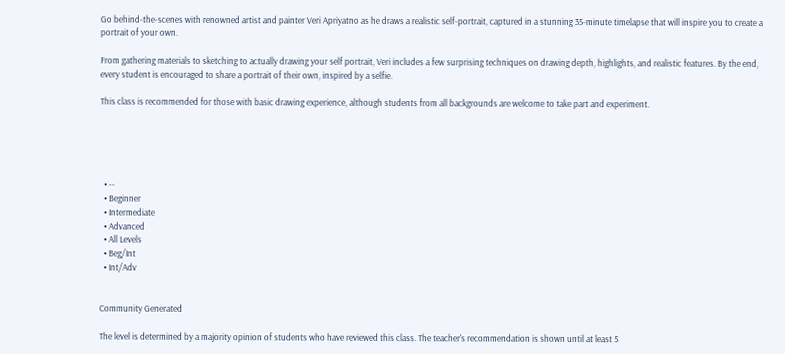Go behind-the-scenes with renowned artist and painter Veri Apriyatno as he draws a realistic self-portrait, captured in a stunning 35-minute timelapse that will inspire you to create a portrait of your own.

From gathering materials to sketching to actually drawing your self portrait, Veri includes a few surprising techniques on drawing depth, highlights, and realistic features. By the end, every student is encouraged to share a portrait of their own, inspired by a selfie.

This class is recommended for those with basic drawing experience, although students from all backgrounds are welcome to take part and experiment.





  • --
  • Beginner
  • Intermediate
  • Advanced
  • All Levels
  • Beg/Int
  • Int/Adv


Community Generated

The level is determined by a majority opinion of students who have reviewed this class. The teacher's recommendation is shown until at least 5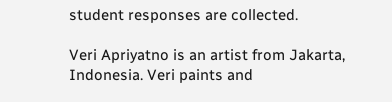student responses are collected.

Veri Apriyatno is an artist from Jakarta, Indonesia. Veri paints and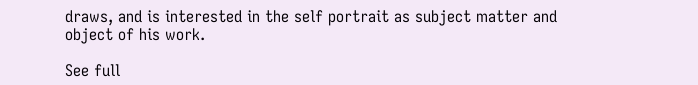draws, and is interested in the self portrait as subject matter and object of his work.

See full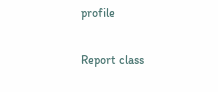profile

Report class